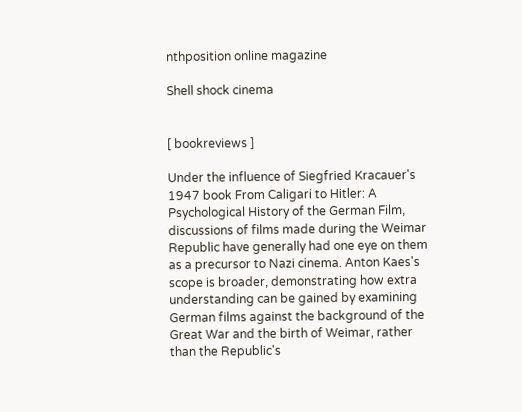nthposition online magazine

Shell shock cinema


[ bookreviews ]

Under the influence of Siegfried Kracauer's 1947 book From Caligari to Hitler: A Psychological History of the German Film, discussions of films made during the Weimar Republic have generally had one eye on them as a precursor to Nazi cinema. Anton Kaes's scope is broader, demonstrating how extra understanding can be gained by examining German films against the background of the Great War and the birth of Weimar, rather than the Republic's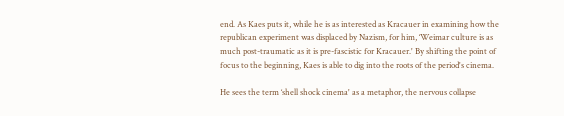end. As Kaes puts it, while he is as interested as Kracauer in examining how the republican experiment was displaced by Nazism, for him, ‘Weimar culture is as much post-traumatic as it is pre-fascistic for Kracauer.' By shifting the point of focus to the beginning, Kaes is able to dig into the roots of the period's cinema.

He sees the term ‘shell shock cinema' as a metaphor, the nervous collapse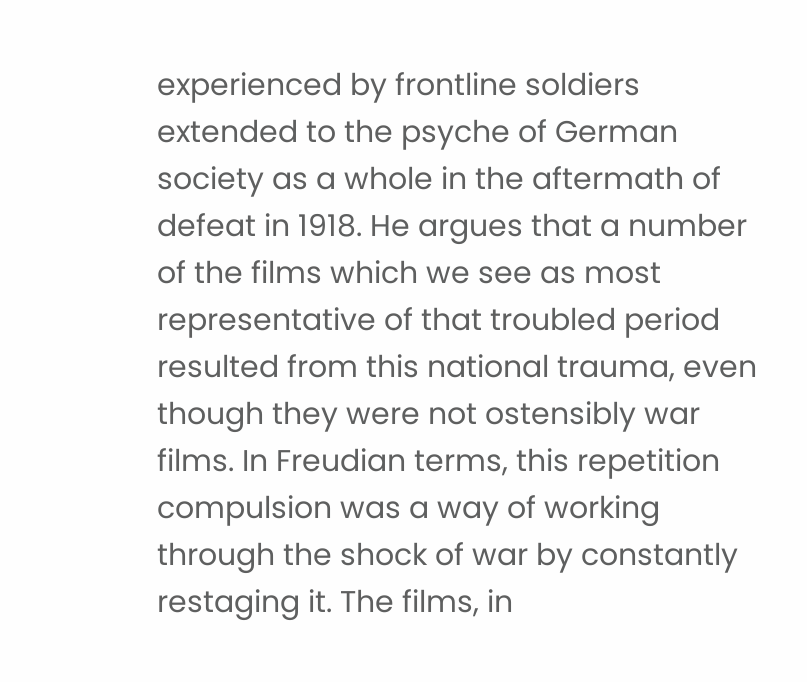experienced by frontline soldiers extended to the psyche of German society as a whole in the aftermath of defeat in 1918. He argues that a number of the films which we see as most representative of that troubled period resulted from this national trauma, even though they were not ostensibly war films. In Freudian terms, this repetition compulsion was a way of working through the shock of war by constantly restaging it. The films, in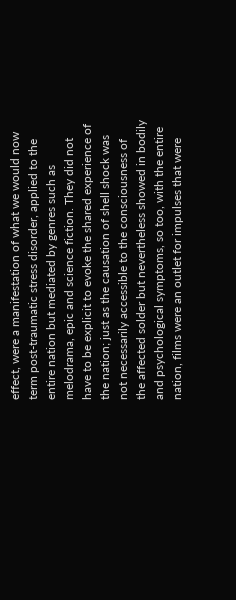effect, were a manifestation of what we would now term post-traumatic stress disorder, applied to the entire nation but mediated by genres such as melodrama, epic and science fiction. They did not have to be explicit to evoke the shared experience of the nation; just as the causation of shell shock was not necessarily accessible to the consciousness of the affected solder but nevertheless showed in bodily and psychological symptoms, so too, with the entire nation, films were an outlet for impulses that were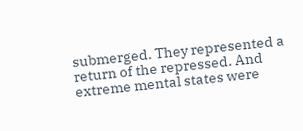submerged. They represented a return of the repressed. And extreme mental states were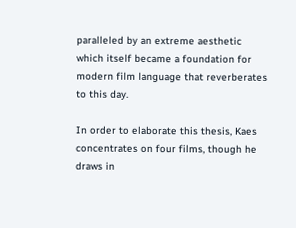paralleled by an extreme aesthetic which itself became a foundation for modern film language that reverberates to this day.

In order to elaborate this thesis, Kaes concentrates on four films, though he draws in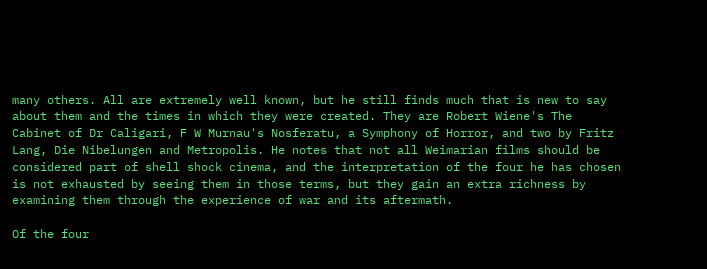many others. All are extremely well known, but he still finds much that is new to say about them and the times in which they were created. They are Robert Wiene's The Cabinet of Dr Caligari, F W Murnau's Nosferatu, a Symphony of Horror, and two by Fritz Lang, Die Nibelungen and Metropolis. He notes that not all Weimarian films should be considered part of shell shock cinema, and the interpretation of the four he has chosen is not exhausted by seeing them in those terms, but they gain an extra richness by examining them through the experience of war and its aftermath.

Of the four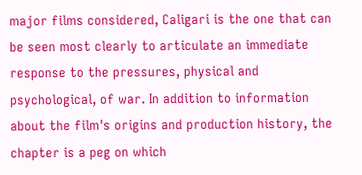major films considered, Caligari is the one that can be seen most clearly to articulate an immediate response to the pressures, physical and psychological, of war. In addition to information about the film's origins and production history, the chapter is a peg on which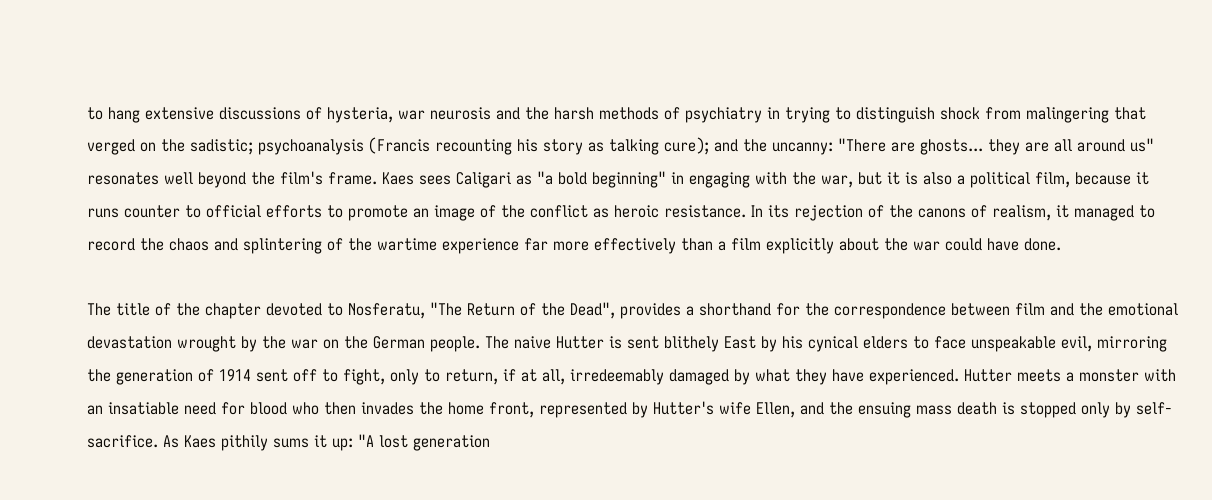to hang extensive discussions of hysteria, war neurosis and the harsh methods of psychiatry in trying to distinguish shock from malingering that verged on the sadistic; psychoanalysis (Francis recounting his story as talking cure); and the uncanny: "There are ghosts... they are all around us" resonates well beyond the film's frame. Kaes sees Caligari as "a bold beginning" in engaging with the war, but it is also a political film, because it runs counter to official efforts to promote an image of the conflict as heroic resistance. In its rejection of the canons of realism, it managed to record the chaos and splintering of the wartime experience far more effectively than a film explicitly about the war could have done.

The title of the chapter devoted to Nosferatu, "The Return of the Dead", provides a shorthand for the correspondence between film and the emotional devastation wrought by the war on the German people. The naive Hutter is sent blithely East by his cynical elders to face unspeakable evil, mirroring the generation of 1914 sent off to fight, only to return, if at all, irredeemably damaged by what they have experienced. Hutter meets a monster with an insatiable need for blood who then invades the home front, represented by Hutter's wife Ellen, and the ensuing mass death is stopped only by self-sacrifice. As Kaes pithily sums it up: "A lost generation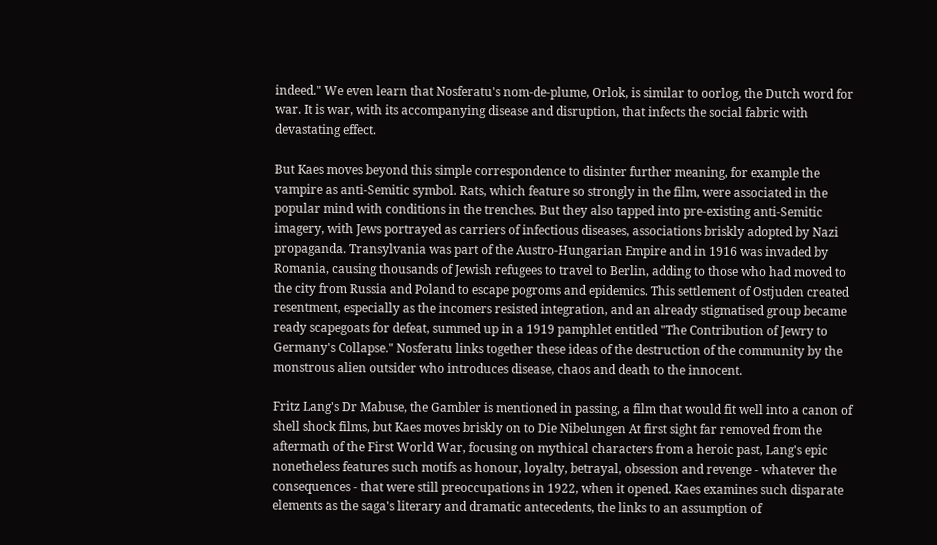indeed." We even learn that Nosferatu's nom-de-plume, Orlok, is similar to oorlog, the Dutch word for war. It is war, with its accompanying disease and disruption, that infects the social fabric with devastating effect.

But Kaes moves beyond this simple correspondence to disinter further meaning, for example the vampire as anti-Semitic symbol. Rats, which feature so strongly in the film, were associated in the popular mind with conditions in the trenches. But they also tapped into pre-existing anti-Semitic imagery, with Jews portrayed as carriers of infectious diseases, associations briskly adopted by Nazi propaganda. Transylvania was part of the Austro-Hungarian Empire and in 1916 was invaded by Romania, causing thousands of Jewish refugees to travel to Berlin, adding to those who had moved to the city from Russia and Poland to escape pogroms and epidemics. This settlement of Ostjuden created resentment, especially as the incomers resisted integration, and an already stigmatised group became ready scapegoats for defeat, summed up in a 1919 pamphlet entitled "The Contribution of Jewry to Germany's Collapse." Nosferatu links together these ideas of the destruction of the community by the monstrous alien outsider who introduces disease, chaos and death to the innocent.

Fritz Lang's Dr Mabuse, the Gambler is mentioned in passing, a film that would fit well into a canon of shell shock films, but Kaes moves briskly on to Die Nibelungen At first sight far removed from the aftermath of the First World War, focusing on mythical characters from a heroic past, Lang's epic nonetheless features such motifs as honour, loyalty, betrayal, obsession and revenge - whatever the consequences - that were still preoccupations in 1922, when it opened. Kaes examines such disparate elements as the saga's literary and dramatic antecedents, the links to an assumption of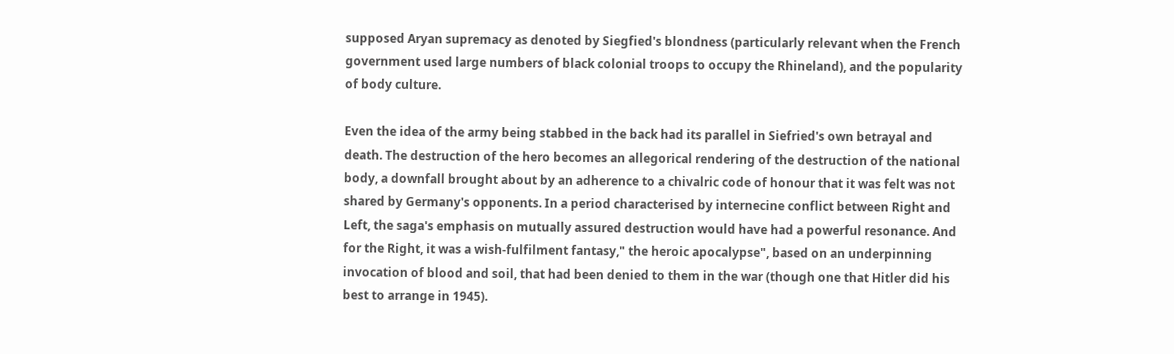supposed Aryan supremacy as denoted by Siegfied's blondness (particularly relevant when the French government used large numbers of black colonial troops to occupy the Rhineland), and the popularity of body culture.

Even the idea of the army being stabbed in the back had its parallel in Siefried's own betrayal and death. The destruction of the hero becomes an allegorical rendering of the destruction of the national body, a downfall brought about by an adherence to a chivalric code of honour that it was felt was not shared by Germany's opponents. In a period characterised by internecine conflict between Right and Left, the saga's emphasis on mutually assured destruction would have had a powerful resonance. And for the Right, it was a wish-fulfilment fantasy," the heroic apocalypse", based on an underpinning invocation of blood and soil, that had been denied to them in the war (though one that Hitler did his best to arrange in 1945).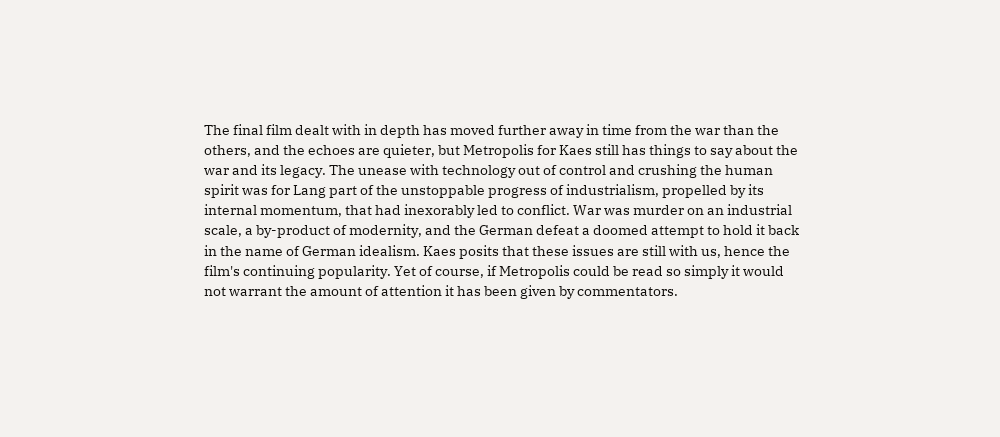The final film dealt with in depth has moved further away in time from the war than the others, and the echoes are quieter, but Metropolis for Kaes still has things to say about the war and its legacy. The unease with technology out of control and crushing the human spirit was for Lang part of the unstoppable progress of industrialism, propelled by its internal momentum, that had inexorably led to conflict. War was murder on an industrial scale, a by-product of modernity, and the German defeat a doomed attempt to hold it back in the name of German idealism. Kaes posits that these issues are still with us, hence the film's continuing popularity. Yet of course, if Metropolis could be read so simply it would not warrant the amount of attention it has been given by commentators.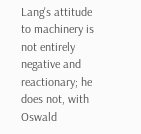Lang's attitude to machinery is not entirely negative and reactionary; he does not, with Oswald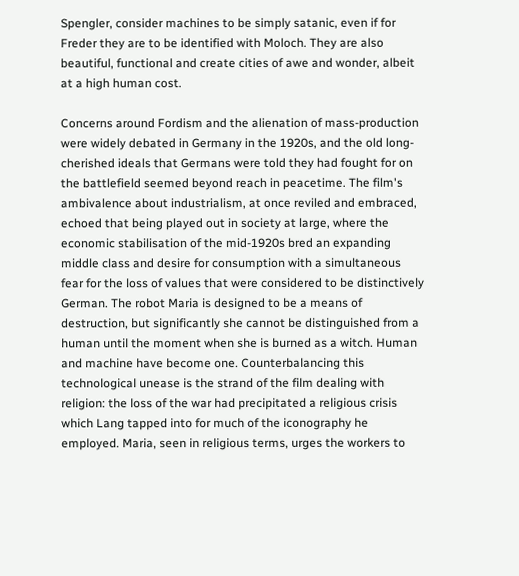Spengler, consider machines to be simply satanic, even if for Freder they are to be identified with Moloch. They are also beautiful, functional and create cities of awe and wonder, albeit at a high human cost.

Concerns around Fordism and the alienation of mass-production were widely debated in Germany in the 1920s, and the old long-cherished ideals that Germans were told they had fought for on the battlefield seemed beyond reach in peacetime. The film's ambivalence about industrialism, at once reviled and embraced, echoed that being played out in society at large, where the economic stabilisation of the mid-1920s bred an expanding middle class and desire for consumption with a simultaneous fear for the loss of values that were considered to be distinctively German. The robot Maria is designed to be a means of destruction, but significantly she cannot be distinguished from a human until the moment when she is burned as a witch. Human and machine have become one. Counterbalancing this technological unease is the strand of the film dealing with religion: the loss of the war had precipitated a religious crisis which Lang tapped into for much of the iconography he employed. Maria, seen in religious terms, urges the workers to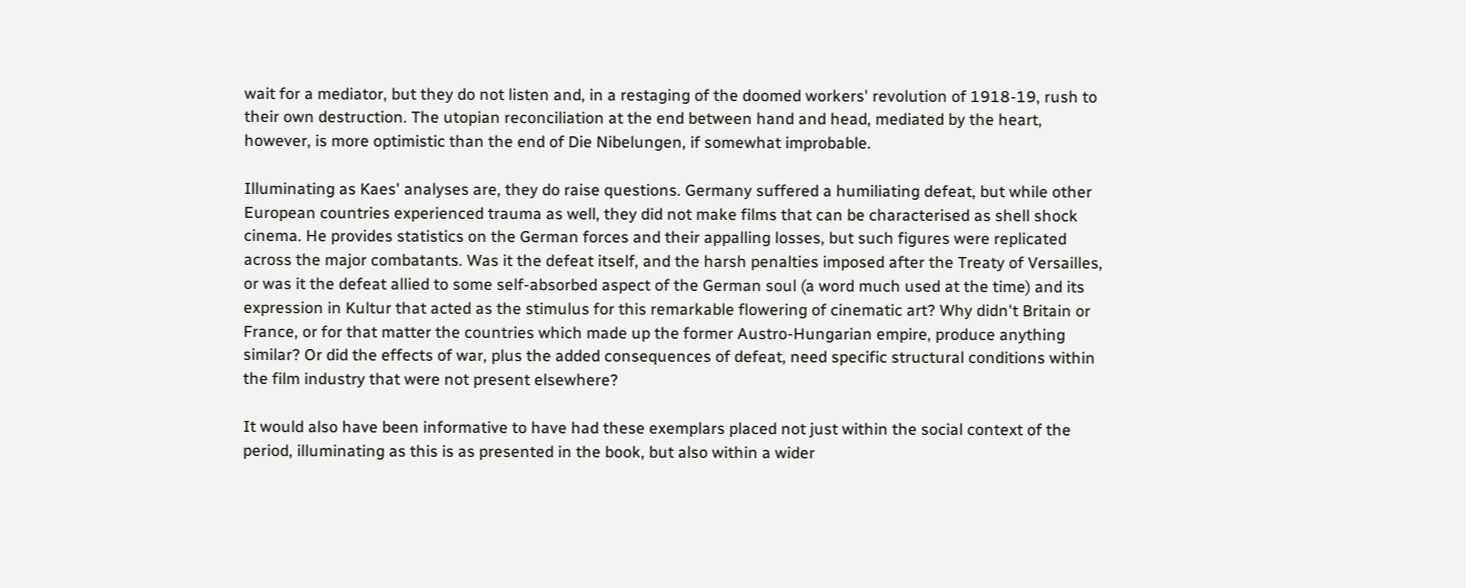wait for a mediator, but they do not listen and, in a restaging of the doomed workers' revolution of 1918-19, rush to their own destruction. The utopian reconciliation at the end between hand and head, mediated by the heart, however, is more optimistic than the end of Die Nibelungen, if somewhat improbable.

Illuminating as Kaes' analyses are, they do raise questions. Germany suffered a humiliating defeat, but while other European countries experienced trauma as well, they did not make films that can be characterised as shell shock cinema. He provides statistics on the German forces and their appalling losses, but such figures were replicated across the major combatants. Was it the defeat itself, and the harsh penalties imposed after the Treaty of Versailles, or was it the defeat allied to some self-absorbed aspect of the German soul (a word much used at the time) and its expression in Kultur that acted as the stimulus for this remarkable flowering of cinematic art? Why didn't Britain or France, or for that matter the countries which made up the former Austro-Hungarian empire, produce anything similar? Or did the effects of war, plus the added consequences of defeat, need specific structural conditions within the film industry that were not present elsewhere?

It would also have been informative to have had these exemplars placed not just within the social context of the period, illuminating as this is as presented in the book, but also within a wider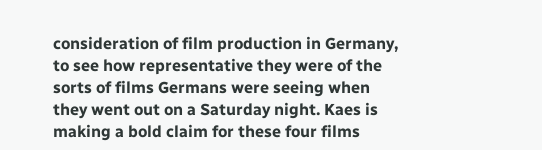consideration of film production in Germany, to see how representative they were of the sorts of films Germans were seeing when they went out on a Saturday night. Kaes is making a bold claim for these four films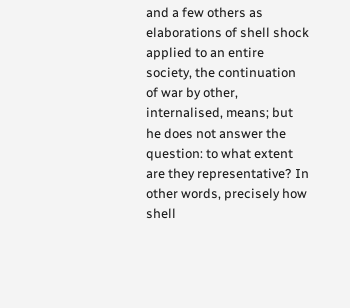and a few others as elaborations of shell shock applied to an entire society, the continuation of war by other, internalised, means; but he does not answer the question: to what extent are they representative? In other words, precisely how shell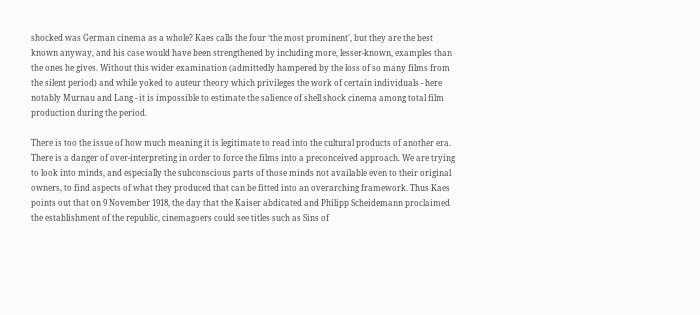shocked was German cinema as a whole? Kaes calls the four ‘the most prominent', but they are the best known anyway, and his case would have been strengthened by including more, lesser-known, examples than the ones he gives. Without this wider examination (admittedly hampered by the loss of so many films from the silent period) and while yoked to auteur theory which privileges the work of certain individuals - here notably Murnau and Lang - it is impossible to estimate the salience of shell shock cinema among total film production during the period.

There is too the issue of how much meaning it is legitimate to read into the cultural products of another era. There is a danger of over-interpreting in order to force the films into a preconceived approach. We are trying to look into minds, and especially the subconscious parts of those minds not available even to their original owners, to find aspects of what they produced that can be fitted into an overarching framework. Thus Kaes points out that on 9 November 1918, the day that the Kaiser abdicated and Philipp Scheidemann proclaimed the establishment of the republic, cinemagoers could see titles such as Sins of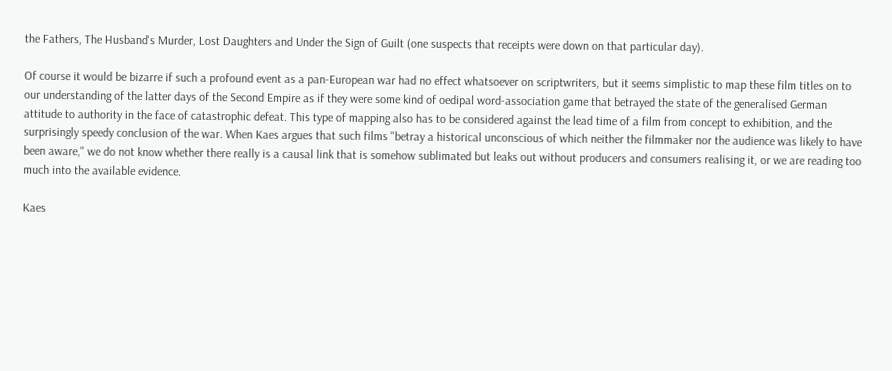the Fathers, The Husband's Murder, Lost Daughters and Under the Sign of Guilt (one suspects that receipts were down on that particular day).

Of course it would be bizarre if such a profound event as a pan-European war had no effect whatsoever on scriptwriters, but it seems simplistic to map these film titles on to our understanding of the latter days of the Second Empire as if they were some kind of oedipal word-association game that betrayed the state of the generalised German attitude to authority in the face of catastrophic defeat. This type of mapping also has to be considered against the lead time of a film from concept to exhibition, and the surprisingly speedy conclusion of the war. When Kaes argues that such films "betray a historical unconscious of which neither the filmmaker nor the audience was likely to have been aware," we do not know whether there really is a causal link that is somehow sublimated but leaks out without producers and consumers realising it, or we are reading too much into the available evidence.

Kaes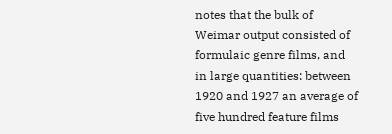notes that the bulk of Weimar output consisted of formulaic genre films, and in large quantities: between 1920 and 1927 an average of five hundred feature films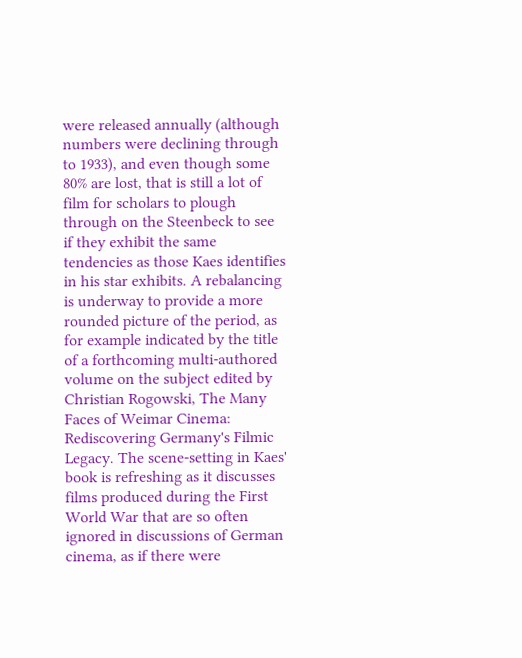were released annually (although numbers were declining through to 1933), and even though some 80% are lost, that is still a lot of film for scholars to plough through on the Steenbeck to see if they exhibit the same tendencies as those Kaes identifies in his star exhibits. A rebalancing is underway to provide a more rounded picture of the period, as for example indicated by the title of a forthcoming multi-authored volume on the subject edited by Christian Rogowski, The Many Faces of Weimar Cinema: Rediscovering Germany's Filmic Legacy. The scene-setting in Kaes' book is refreshing as it discusses films produced during the First World War that are so often ignored in discussions of German cinema, as if there were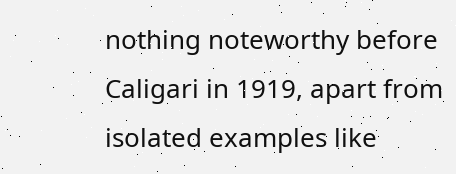nothing noteworthy before Caligari in 1919, apart from isolated examples like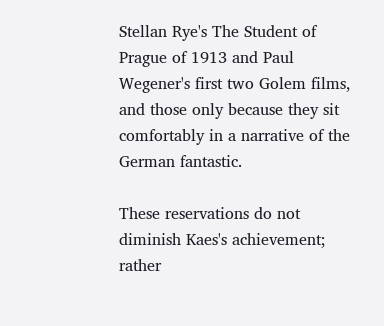Stellan Rye's The Student of Prague of 1913 and Paul Wegener's first two Golem films, and those only because they sit comfortably in a narrative of the German fantastic.

These reservations do not diminish Kaes's achievement; rather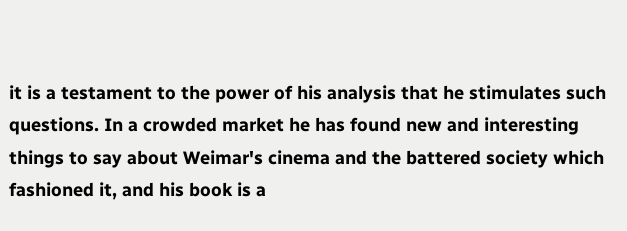it is a testament to the power of his analysis that he stimulates such questions. In a crowded market he has found new and interesting things to say about Weimar's cinema and the battered society which fashioned it, and his book is a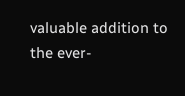valuable addition to the ever-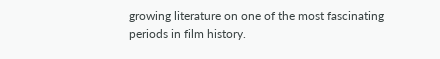growing literature on one of the most fascinating periods in film history.